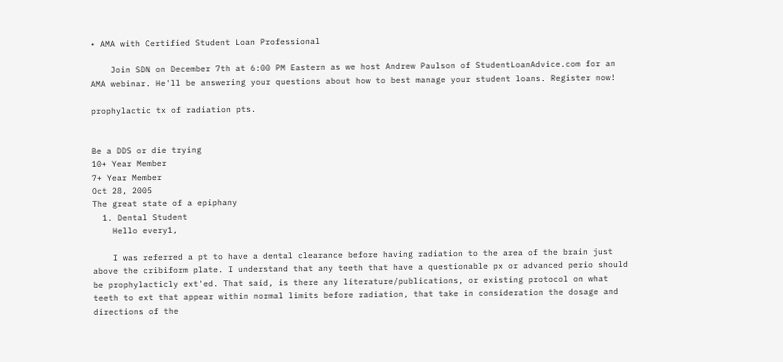• AMA with Certified Student Loan Professional

    Join SDN on December 7th at 6:00 PM Eastern as we host Andrew Paulson of StudentLoanAdvice.com for an AMA webinar. He'll be answering your questions about how to best manage your student loans. Register now!

prophylactic tx of radiation pts.


Be a DDS or die trying
10+ Year Member
7+ Year Member
Oct 28, 2005
The great state of a epiphany
  1. Dental Student
    Hello every1,

    I was referred a pt to have a dental clearance before having radiation to the area of the brain just above the cribiform plate. I understand that any teeth that have a questionable px or advanced perio should be prophylacticly ext'ed. That said, is there any literature/publications, or existing protocol on what teeth to ext that appear within normal limits before radiation, that take in consideration the dosage and directions of the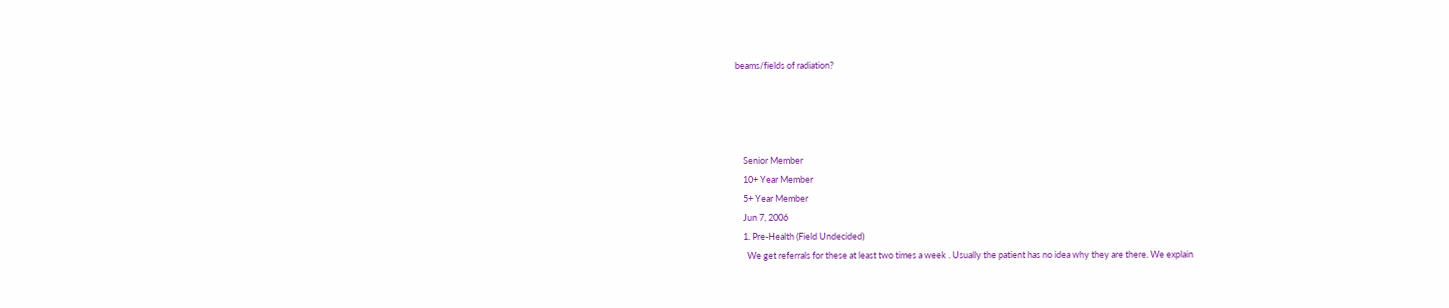beams/fields of radiation?




    Senior Member
    10+ Year Member
    5+ Year Member
    Jun 7, 2006
    1. Pre-Health (Field Undecided)
      We get referrals for these at least two times a week . Usually the patient has no idea why they are there. We explain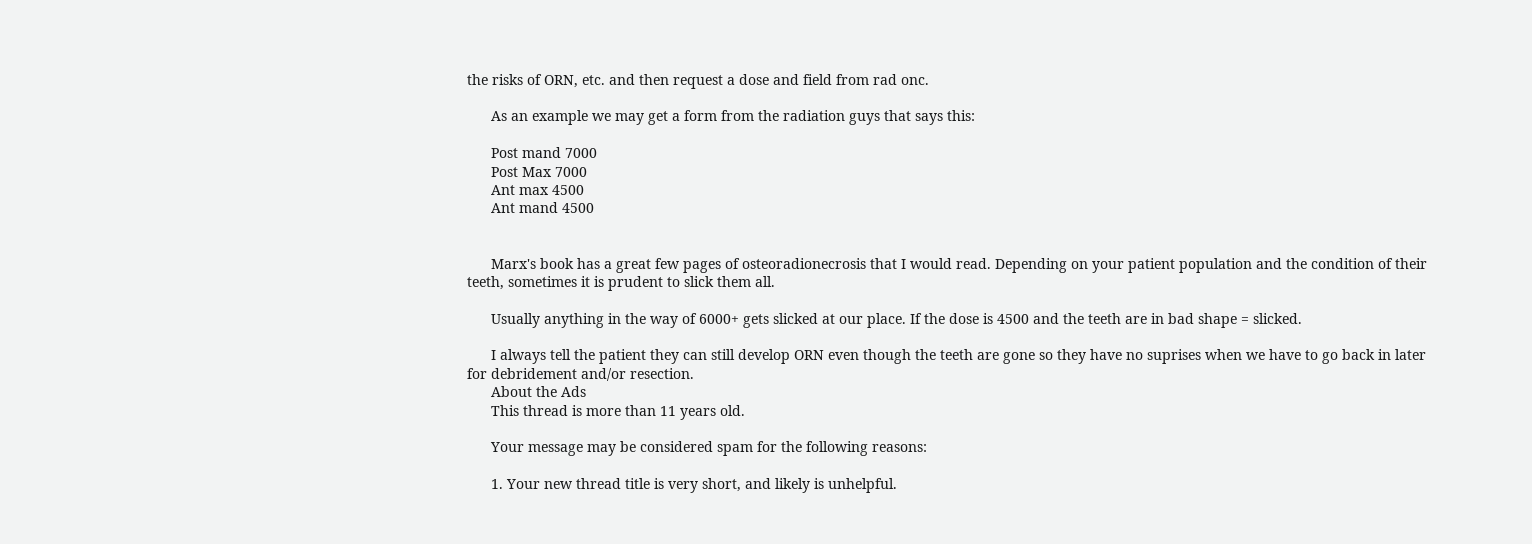the risks of ORN, etc. and then request a dose and field from rad onc.

      As an example we may get a form from the radiation guys that says this:

      Post mand 7000
      Post Max 7000
      Ant max 4500
      Ant mand 4500


      Marx's book has a great few pages of osteoradionecrosis that I would read. Depending on your patient population and the condition of their teeth, sometimes it is prudent to slick them all.

      Usually anything in the way of 6000+ gets slicked at our place. If the dose is 4500 and the teeth are in bad shape = slicked.

      I always tell the patient they can still develop ORN even though the teeth are gone so they have no suprises when we have to go back in later for debridement and/or resection.
      About the Ads
      This thread is more than 11 years old.

      Your message may be considered spam for the following reasons:

      1. Your new thread title is very short, and likely is unhelpful.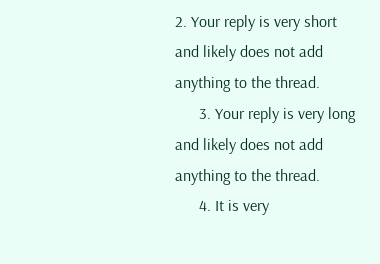2. Your reply is very short and likely does not add anything to the thread.
      3. Your reply is very long and likely does not add anything to the thread.
      4. It is very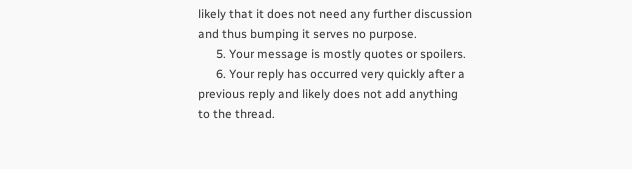likely that it does not need any further discussion and thus bumping it serves no purpose.
      5. Your message is mostly quotes or spoilers.
      6. Your reply has occurred very quickly after a previous reply and likely does not add anything to the thread.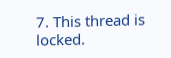7. This thread is locked.